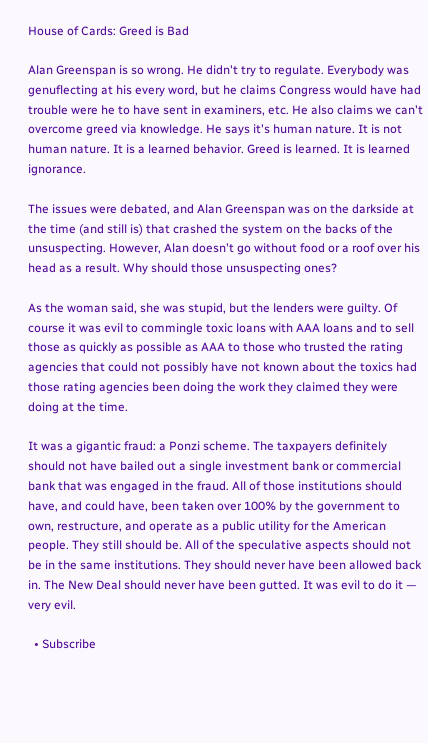House of Cards: Greed is Bad

Alan Greenspan is so wrong. He didn't try to regulate. Everybody was genuflecting at his every word, but he claims Congress would have had trouble were he to have sent in examiners, etc. He also claims we can't overcome greed via knowledge. He says it's human nature. It is not human nature. It is a learned behavior. Greed is learned. It is learned ignorance.

The issues were debated, and Alan Greenspan was on the darkside at the time (and still is) that crashed the system on the backs of the unsuspecting. However, Alan doesn't go without food or a roof over his head as a result. Why should those unsuspecting ones?

As the woman said, she was stupid, but the lenders were guilty. Of course it was evil to commingle toxic loans with AAA loans and to sell those as quickly as possible as AAA to those who trusted the rating agencies that could not possibly have not known about the toxics had those rating agencies been doing the work they claimed they were doing at the time.

It was a gigantic fraud: a Ponzi scheme. The taxpayers definitely should not have bailed out a single investment bank or commercial bank that was engaged in the fraud. All of those institutions should have, and could have, been taken over 100% by the government to own, restructure, and operate as a public utility for the American people. They still should be. All of the speculative aspects should not be in the same institutions. They should never have been allowed back in. The New Deal should never have been gutted. It was evil to do it — very evil.

  • Subscribe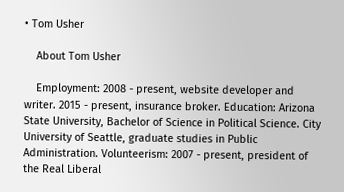• Tom Usher

    About Tom Usher

    Employment: 2008 - present, website developer and writer. 2015 - present, insurance broker. Education: Arizona State University, Bachelor of Science in Political Science. City University of Seattle, graduate studies in Public Administration. Volunteerism: 2007 - present, president of the Real Liberal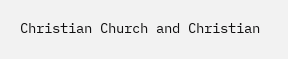Christian Church and Christian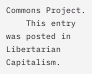Commons Project.
    This entry was posted in Libertarian Capitalism.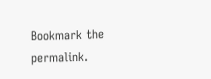Bookmark the permalink.